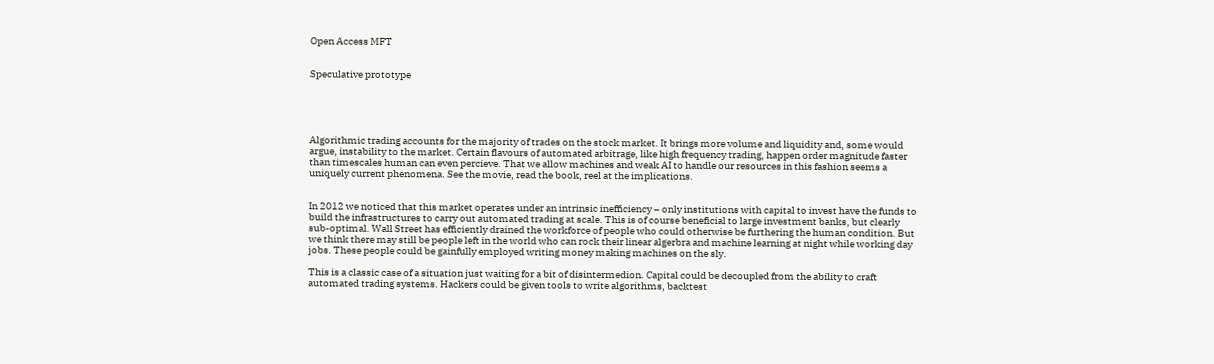Open Access MFT


Speculative prototype





Algorithmic trading accounts for the majority of trades on the stock market. It brings more volume and liquidity and, some would argue, instability to the market. Certain flavours of automated arbitrage, like high frequency trading, happen order magnitude faster than timescales human can even percieve. That we allow machines and weak AI to handle our resources in this fashion seems a uniquely current phenomena. See the movie, read the book, reel at the implications.


In 2012 we noticed that this market operates under an intrinsic inefficiency – only institutions with capital to invest have the funds to build the infrastructures to carry out automated trading at scale. This is of course beneficial to large investment banks, but clearly sub-optimal. Wall Street has efficiently drained the workforce of people who could otherwise be furthering the human condition. But we think there may still be people left in the world who can rock their linear algerbra and machine learning at night while working day jobs. These people could be gainfully employed writing money making machines on the sly.

This is a classic case of a situation just waiting for a bit of disintermedion. Capital could be decoupled from the ability to craft automated trading systems. Hackers could be given tools to write algorithms, backtest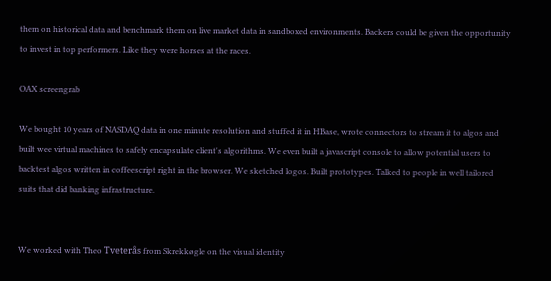them on historical data and benchmark them on live market data in sandboxed environments. Backers could be given the opportunity to invest in top performers. Like they were horses at the races.

OAX screengrab

We bought 10 years of NASDAQ data in one minute resolution and stuffed it in HBase, wrote connectors to stream it to algos and built wee virtual machines to safely encapsulate client's algorithms. We even built a javascript console to allow potential users to backtest algos written in coffeescript right in the browser. We sketched logos. Built prototypes. Talked to people in well tailored suits that did banking infrastructure.


We worked with Theo Tveterås from Skrekkøgle on the visual identity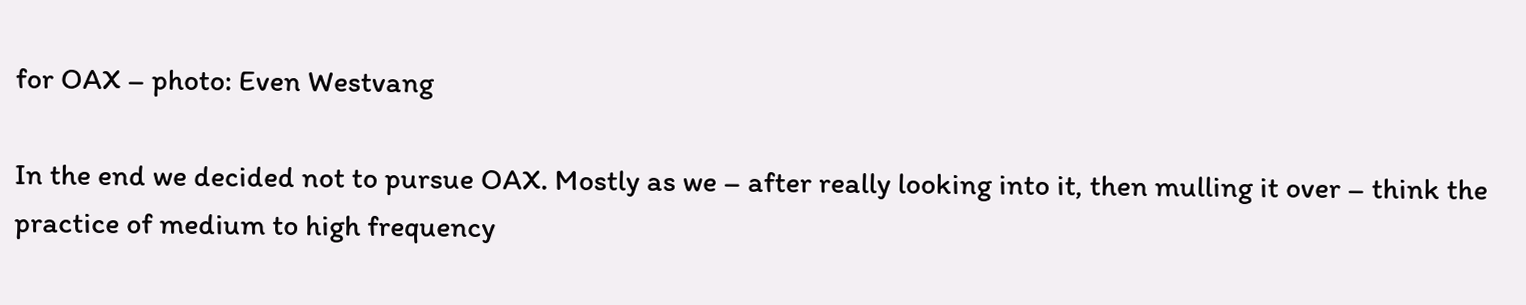for OAX – photo: Even Westvang

In the end we decided not to pursue OAX. Mostly as we – after really looking into it, then mulling it over – think the practice of medium to high frequency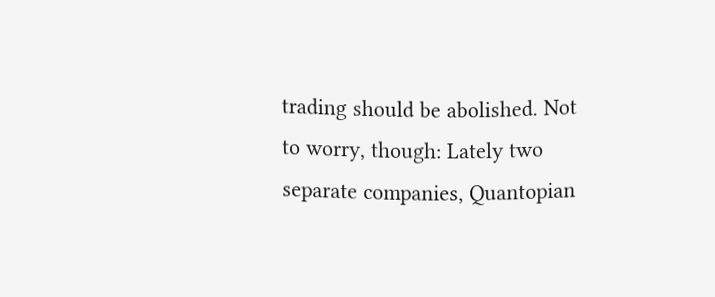trading should be abolished. Not to worry, though: Lately two separate companies, Quantopian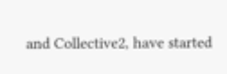and Collective2, have started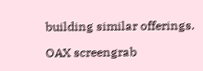building similar offerings.

OAX screengrab